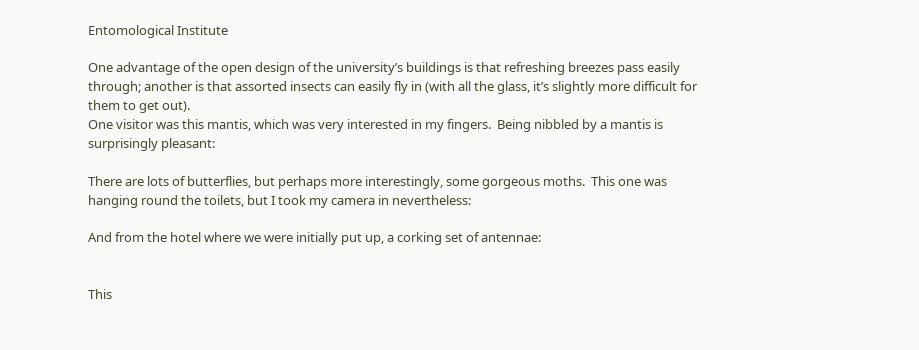Entomological Institute

One advantage of the open design of the university’s buildings is that refreshing breezes pass easily through; another is that assorted insects can easily fly in (with all the glass, it’s slightly more difficult for them to get out).
One visitor was this mantis, which was very interested in my fingers.  Being nibbled by a mantis is surprisingly pleasant:

There are lots of butterflies, but perhaps more interestingly, some gorgeous moths.  This one was hanging round the toilets, but I took my camera in nevertheless:

And from the hotel where we were initially put up, a corking set of antennae:


This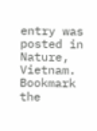entry was posted in Nature, Vietnam. Bookmark the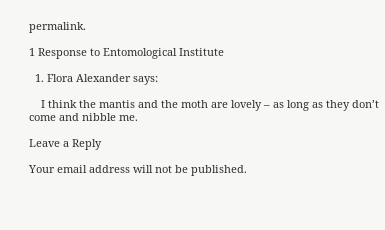permalink.

1 Response to Entomological Institute

  1. Flora Alexander says:

    I think the mantis and the moth are lovely – as long as they don’t come and nibble me.

Leave a Reply

Your email address will not be published.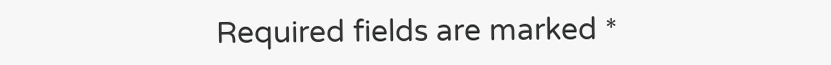Required fields are marked *